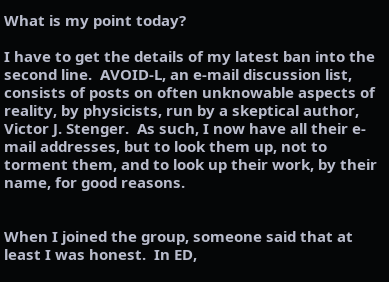What is my point today?

I have to get the details of my latest ban into the second line.  AVOID-L, an e-mail discussion list, consists of posts on often unknowable aspects of reality, by physicists, run by a skeptical author, Victor J. Stenger.  As such, I now have all their e-mail addresses, but to look them up, not to torment them, and to look up their work, by their name, for good reasons.


When I joined the group, someone said that at least I was honest.  In ED,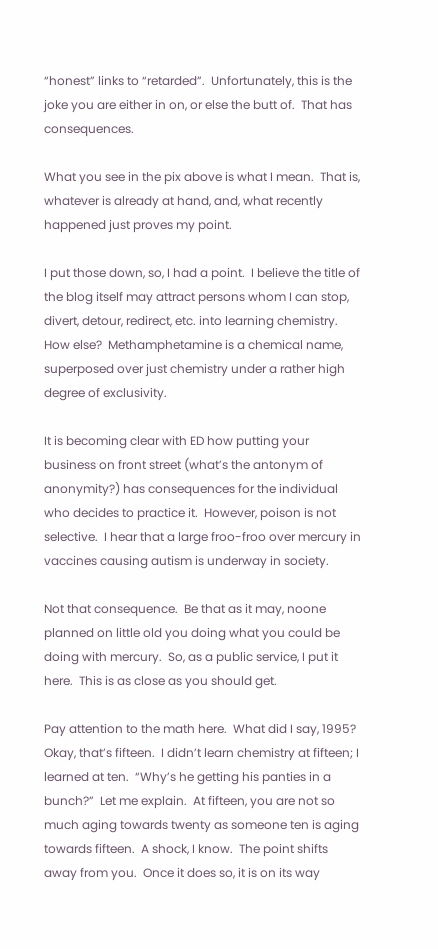“honest” links to “retarded”.  Unfortunately, this is the joke you are either in on, or else the butt of.  That has consequences.

What you see in the pix above is what I mean.  That is, whatever is already at hand, and, what recently happened just proves my point.

I put those down, so, I had a point.  I believe the title of the blog itself may attract persons whom I can stop, divert, detour, redirect, etc. into learning chemistry.  How else?  Methamphetamine is a chemical name, superposed over just chemistry under a rather high degree of exclusivity.

It is becoming clear with ED how putting your business on front street (what’s the antonym of anonymity?) has consequences for the individual who decides to practice it.  However, poison is not selective.  I hear that a large froo-froo over mercury in vaccines causing autism is underway in society.

Not that consequence.  Be that as it may, noone planned on little old you doing what you could be doing with mercury.  So, as a public service, I put it here.  This is as close as you should get.

Pay attention to the math here.  What did I say, 1995?  Okay, that’s fifteen.  I didn’t learn chemistry at fifteen; I learned at ten.  “Why’s he getting his panties in a bunch?”  Let me explain.  At fifteen, you are not so much aging towards twenty as someone ten is aging towards fifteen.  A shock, I know.  The point shifts away from you.  Once it does so, it is on its way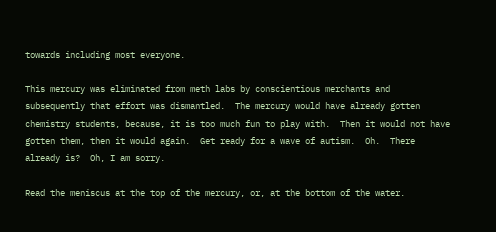towards including most everyone.

This mercury was eliminated from meth labs by conscientious merchants and subsequently that effort was dismantled.  The mercury would have already gotten chemistry students, because, it is too much fun to play with.  Then it would not have gotten them, then it would again.  Get ready for a wave of autism.  Oh.  There already is?  Oh, I am sorry.

Read the meniscus at the top of the mercury, or, at the bottom of the water.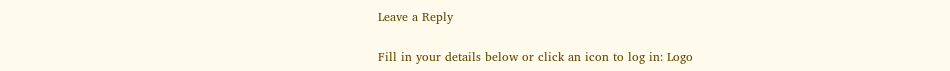Leave a Reply

Fill in your details below or click an icon to log in: Logo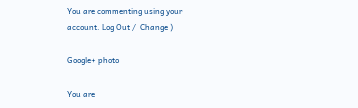You are commenting using your account. Log Out /  Change )

Google+ photo

You are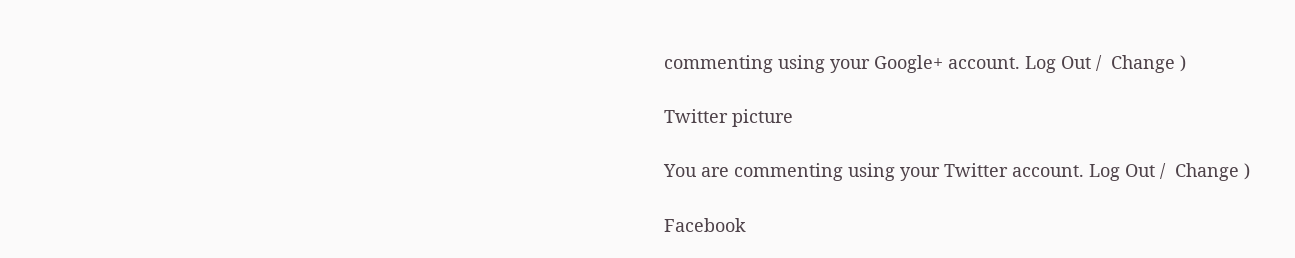commenting using your Google+ account. Log Out /  Change )

Twitter picture

You are commenting using your Twitter account. Log Out /  Change )

Facebook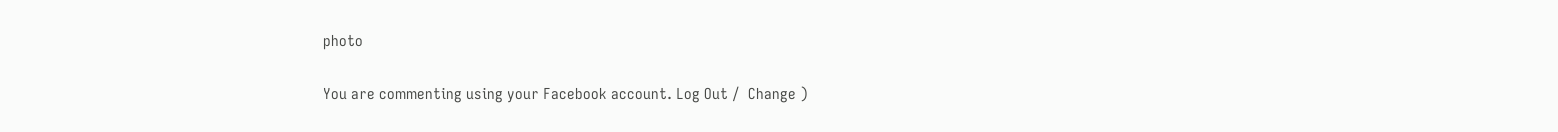photo

You are commenting using your Facebook account. Log Out /  Change )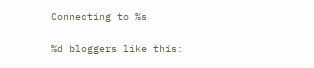Connecting to %s

%d bloggers like this: